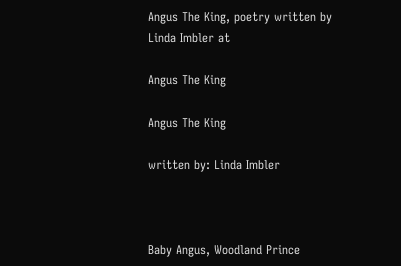Angus The King, poetry written by Linda Imbler at

Angus The King

Angus The King

written by: Linda Imbler



Baby Angus, Woodland Prince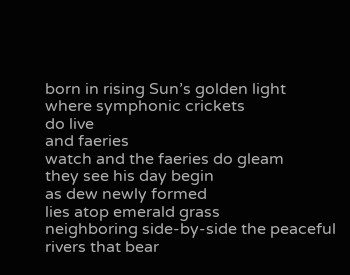born in rising Sun’s golden light
where symphonic crickets
do live
and faeries
watch and the faeries do gleam
they see his day begin
as dew newly formed
lies atop emerald grass
neighboring side-by-side the peaceful
rivers that bear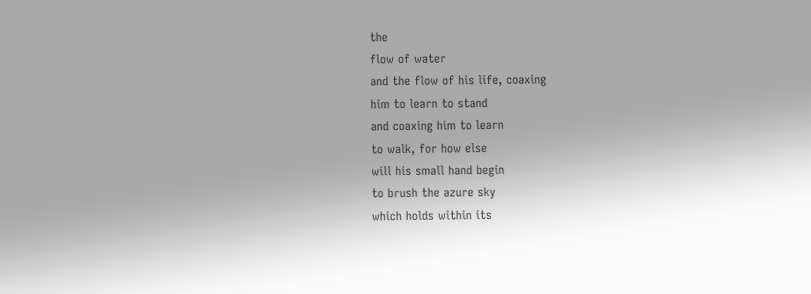the
flow of water
and the flow of his life, coaxing
him to learn to stand
and coaxing him to learn
to walk, for how else
will his small hand begin
to brush the azure sky
which holds within its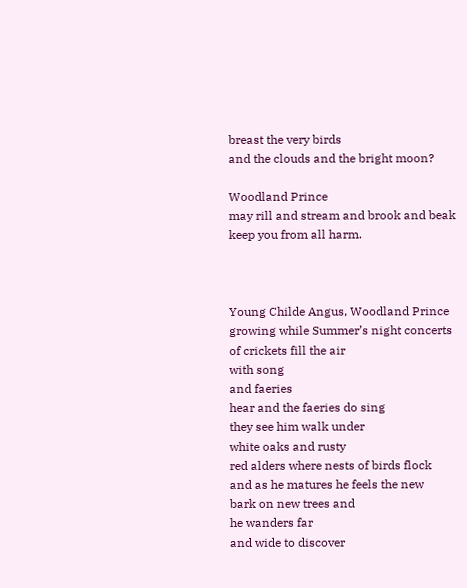breast the very birds
and the clouds and the bright moon?

Woodland Prince
may rill and stream and brook and beak
keep you from all harm.



Young Childe Angus, Woodland Prince
growing while Summer’s night concerts
of crickets fill the air
with song
and faeries
hear and the faeries do sing
they see him walk under
white oaks and rusty
red alders where nests of birds flock
and as he matures he feels the new
bark on new trees and
he wanders far
and wide to discover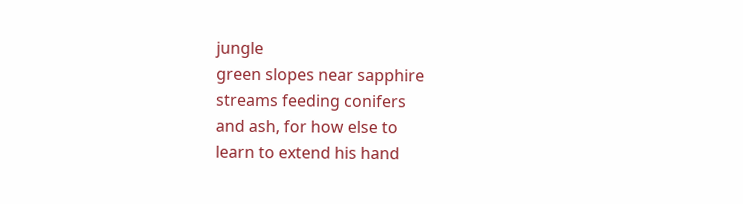jungle
green slopes near sapphire
streams feeding conifers
and ash, for how else to
learn to extend his hand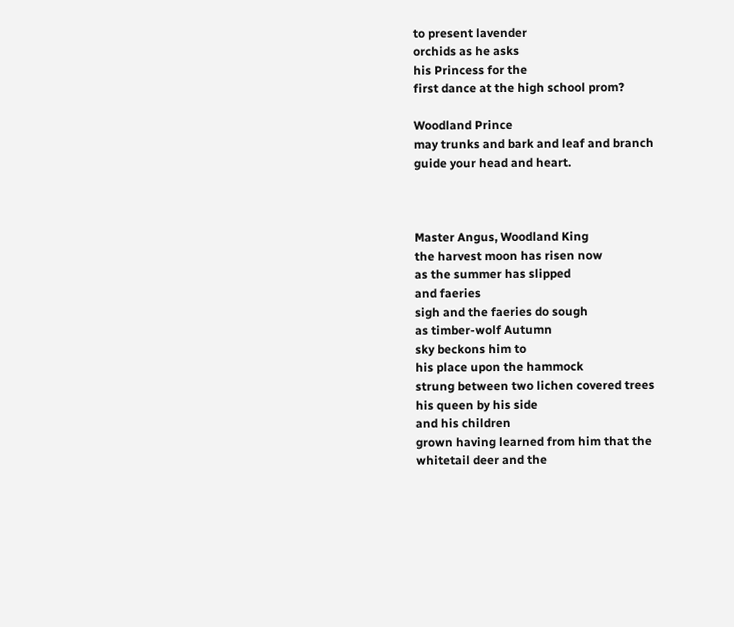to present lavender
orchids as he asks
his Princess for the
first dance at the high school prom?

Woodland Prince
may trunks and bark and leaf and branch
guide your head and heart.



Master Angus, Woodland King
the harvest moon has risen now
as the summer has slipped
and faeries
sigh and the faeries do sough
as timber-wolf Autumn
sky beckons him to
his place upon the hammock
strung between two lichen covered trees
his queen by his side
and his children
grown having learned from him that the
whitetail deer and the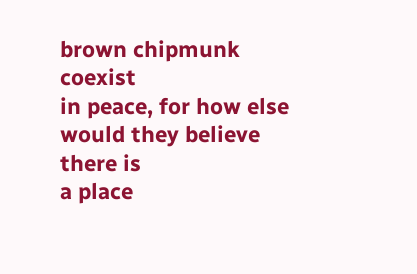brown chipmunk coexist
in peace, for how else
would they believe there is
a place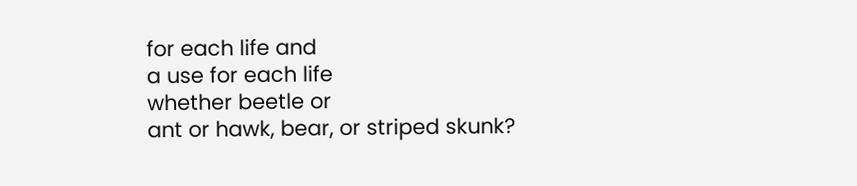for each life and
a use for each life
whether beetle or
ant or hawk, bear, or striped skunk?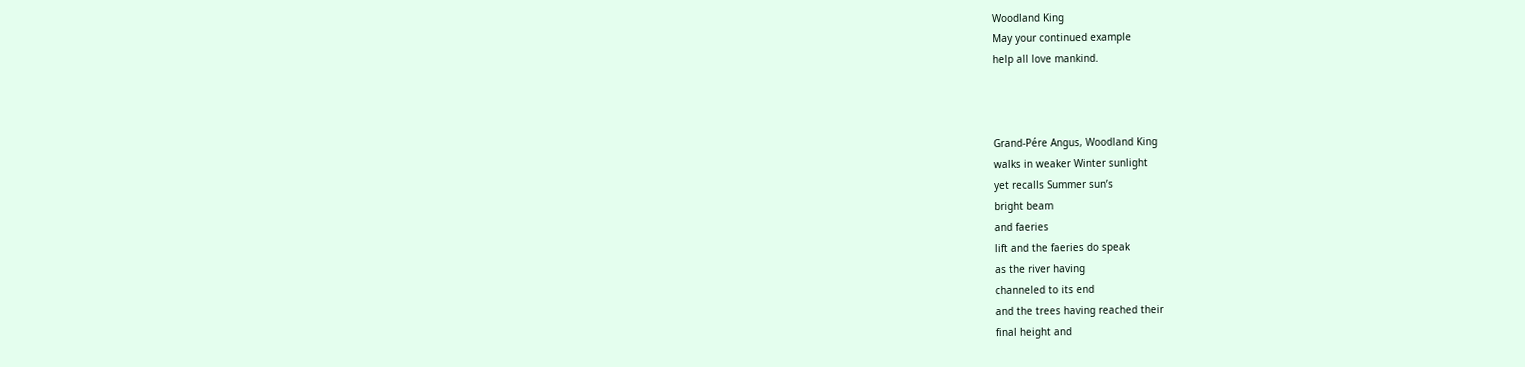Woodland King
May your continued example
help all love mankind.



Grand-Pére Angus, Woodland King
walks in weaker Winter sunlight
yet recalls Summer sun’s
bright beam
and faeries
lift and the faeries do speak
as the river having
channeled to its end
and the trees having reached their
final height and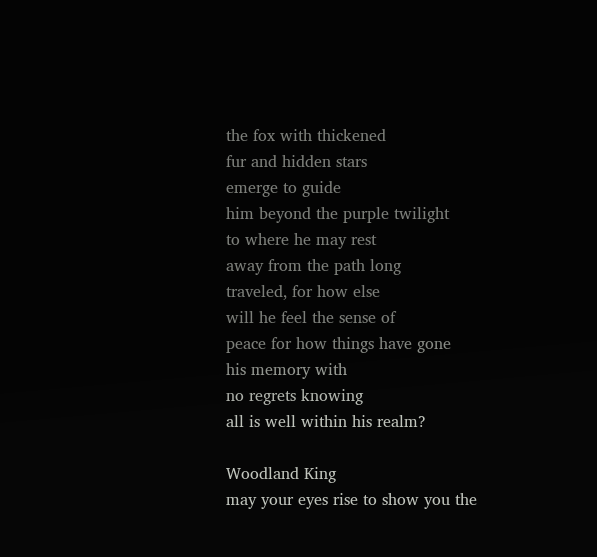the fox with thickened
fur and hidden stars
emerge to guide
him beyond the purple twilight
to where he may rest
away from the path long
traveled, for how else
will he feel the sense of
peace for how things have gone
his memory with
no regrets knowing
all is well within his realm?

Woodland King
may your eyes rise to show you the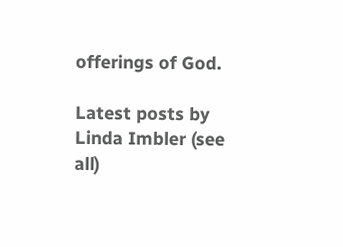offerings of God.

Latest posts by Linda Imbler (see all)